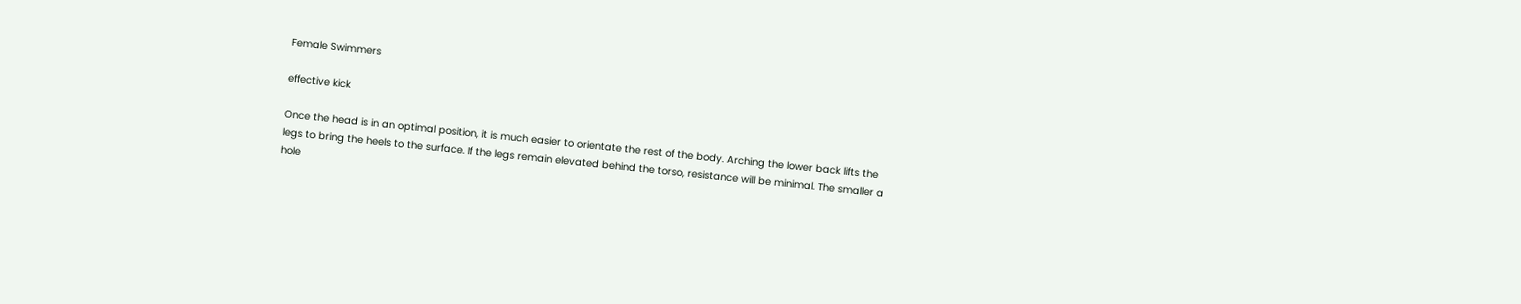Female Swimmers

effective kick

Once the head is in an optimal position, it is much easier to orientate the rest of the body. Arching the lower back lifts the legs to bring the heels to the surface. If the legs remain elevated behind the torso, resistance will be minimal. The smaller a hole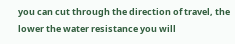you can cut through the direction of travel, the lower the water resistance you will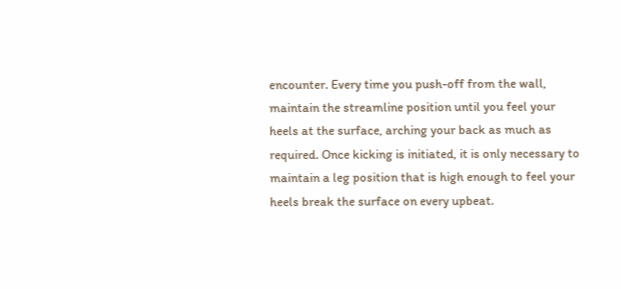encounter. Every time you push-off from the wall, maintain the streamline position until you feel your heels at the surface, arching your back as much as required. Once kicking is initiated, it is only necessary to maintain a leg position that is high enough to feel your heels break the surface on every upbeat.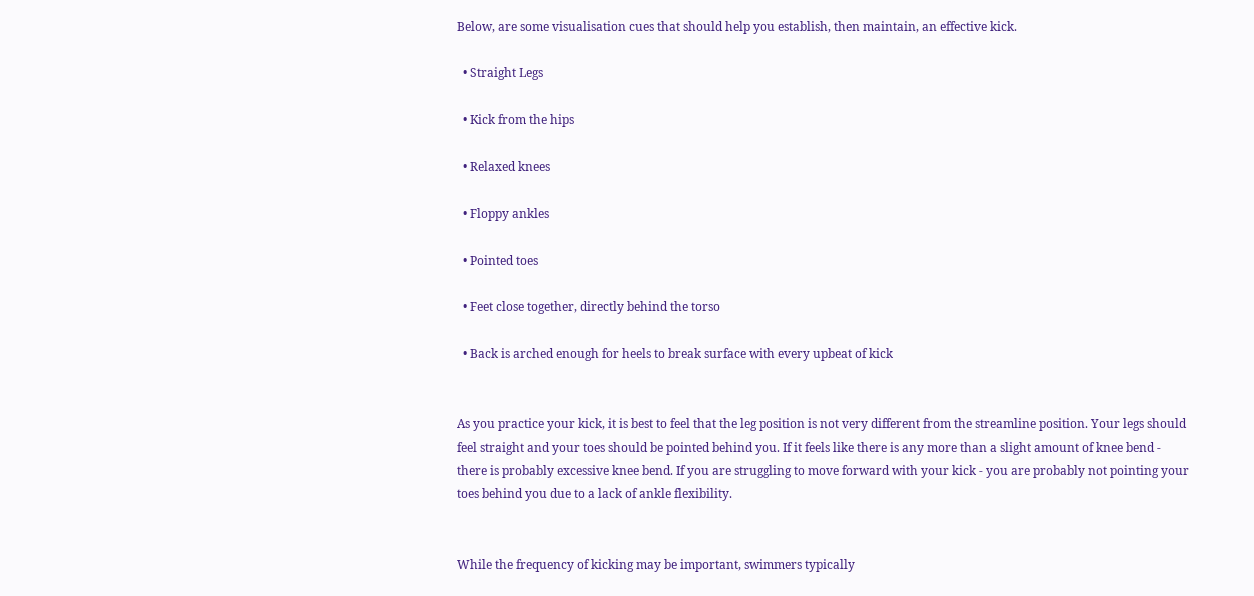Below, are some visualisation cues that should help you establish, then maintain, an effective kick.

  • Straight Legs

  • Kick from the hips

  • Relaxed knees

  • Floppy ankles

  • Pointed toes

  • Feet close together, directly behind the torso

  • Back is arched enough for heels to break surface with every upbeat of kick


As you practice your kick, it is best to feel that the leg position is not very different from the streamline position. Your legs should feel straight and your toes should be pointed behind you. If it feels like there is any more than a slight amount of knee bend - there is probably excessive knee bend. If you are struggling to move forward with your kick - you are probably not pointing your toes behind you due to a lack of ankle flexibility.


While the frequency of kicking may be important, swimmers typically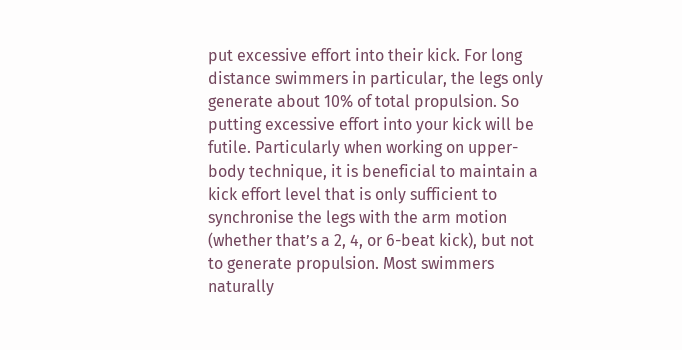put excessive effort into their kick. For long distance swimmers in particular, the legs only generate about 10% of total propulsion. So putting excessive effort into your kick will be futile. Particularly when working on upper-body technique, it is beneficial to maintain a kick effort level that is only sufficient to synchronise the legs with the arm motion (whether that’s a 2, 4, or 6-beat kick), but not to generate propulsion. Most swimmers naturally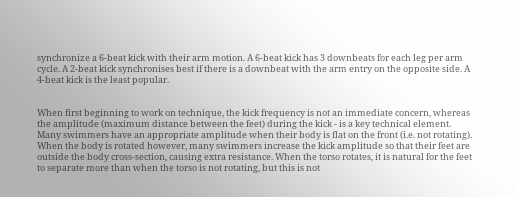synchronize a 6-beat kick with their arm motion. A 6-beat kick has 3 downbeats for each leg per arm cycle. A 2-beat kick synchronises best if there is a downbeat with the arm entry on the opposite side. A 4-beat kick is the least popular.


When first beginning to work on technique, the kick frequency is not an immediate concern, whereas the amplitude (maximum distance between the feet) during the kick - is a key technical element. Many swimmers have an appropriate amplitude when their body is flat on the front (i.e. not rotating). When the body is rotated however, many swimmers increase the kick amplitude so that their feet are outside the body cross-section, causing extra resistance. When the torso rotates, it is natural for the feet to separate more than when the torso is not rotating, but this is not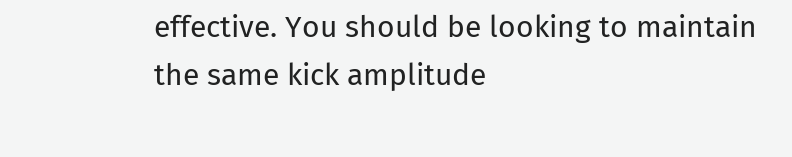effective. You should be looking to maintain the same kick amplitude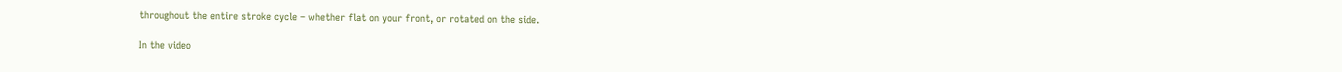throughout the entire stroke cycle – whether flat on your front, or rotated on the side.

In the video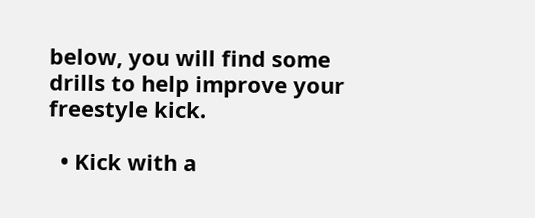below, you will find some drills to help improve your freestyle kick.

  • Kick with a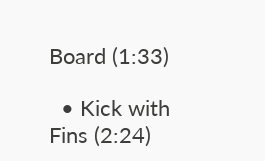Board (1:33)

  • Kick with Fins (2:24)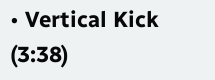• Vertical Kick (3:38)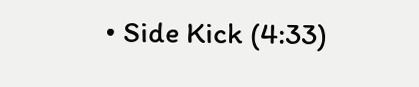• Side Kick (4:33)